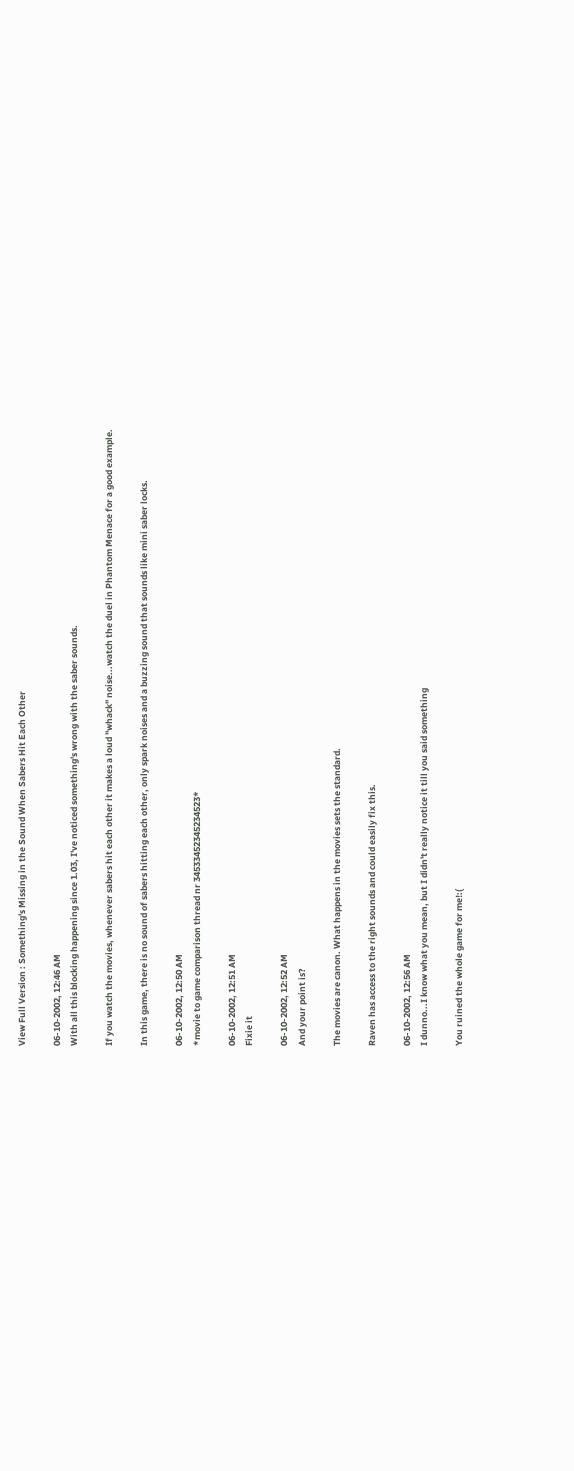View Full Version : Something's Missing in the Sound When Sabers Hit Each Other

06-10-2002, 12:46 AM
With all this blocking happening since 1.03, I've noticed something's wrong with the saber sounds.

If you watch the movies, whenever sabers hit each other it makes a loud "whack" noise...watch the duel in Phantom Menace for a good example.

In this game, there is no sound of sabers hitting each other, only spark noises and a buzzing sound that sounds like mini saber locks.

06-10-2002, 12:50 AM
*movie to game comparison thread nr 34533452345234523*

06-10-2002, 12:51 AM
Fixie it

06-10-2002, 12:52 AM
And your point is?

The movies are canon. What happens in the movies sets the standard.

Raven has access to the right sounds and could easily fix this.

06-10-2002, 12:56 AM
I dunno...I know what you mean, but I didn't really notice it till you said something

You ruined the whole game for me!:(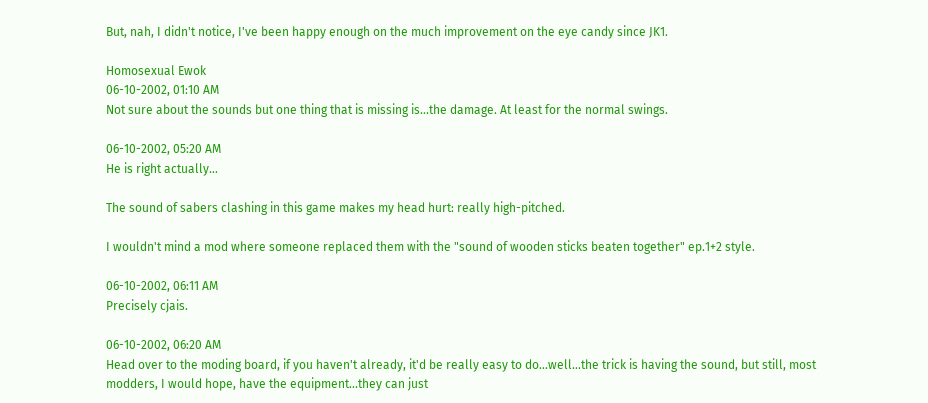But, nah, I didn't notice, I've been happy enough on the much improvement on the eye candy since JK1.

Homosexual Ewok
06-10-2002, 01:10 AM
Not sure about the sounds but one thing that is missing is...the damage. At least for the normal swings.

06-10-2002, 05:20 AM
He is right actually...

The sound of sabers clashing in this game makes my head hurt: really high-pitched.

I wouldn't mind a mod where someone replaced them with the "sound of wooden sticks beaten together" ep.1+2 style.

06-10-2002, 06:11 AM
Precisely cjais.

06-10-2002, 06:20 AM
Head over to the moding board, if you haven't already, it'd be really easy to do...well...the trick is having the sound, but still, most modders, I would hope, have the equipment...they can just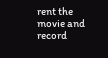rent the movie and record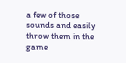a few of those sounds and easily throw them in the game